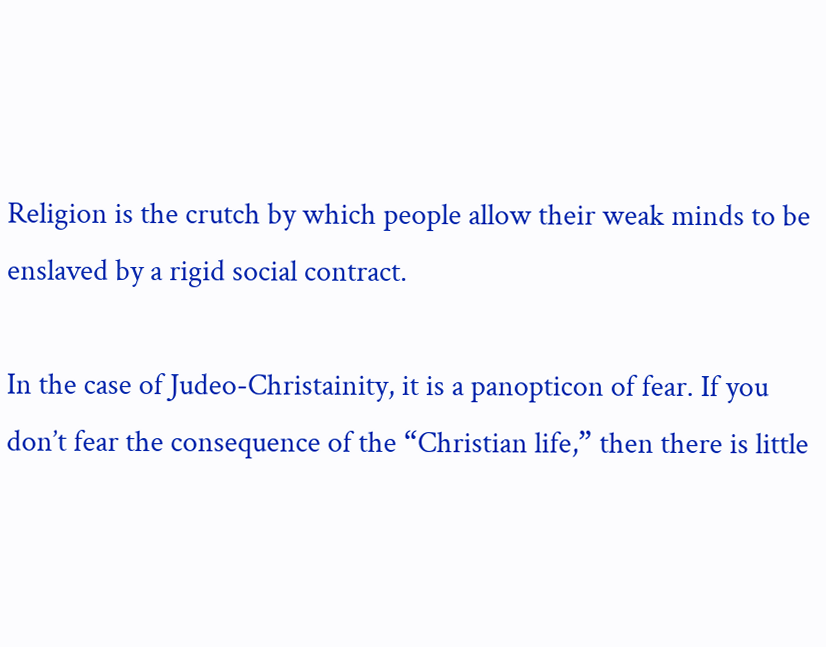Religion is the crutch by which people allow their weak minds to be enslaved by a rigid social contract.

In the case of Judeo-Christainity, it is a panopticon of fear. If you don’t fear the consequence of the “Christian life,” then there is little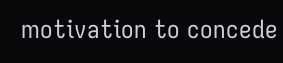motivation to concede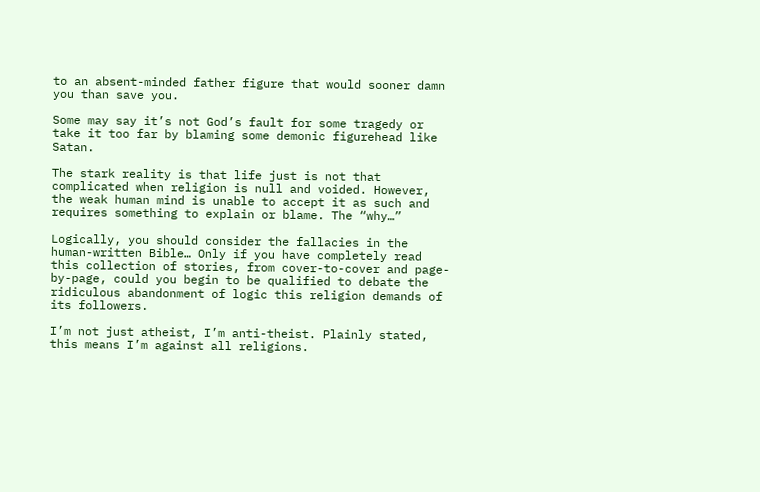to an absent-minded father figure that would sooner damn you than save you.

Some may say it’s not God’s fault for some tragedy or take it too far by blaming some demonic figurehead like Satan.

The stark reality is that life just is not that complicated when religion is null and voided. However, the weak human mind is unable to accept it as such and requires something to explain or blame. The “why…”

Logically, you should consider the fallacies in the human-written Bible… Only if you have completely read this collection of stories, from cover-to-cover and page-by-page, could you begin to be qualified to debate the ridiculous abandonment of logic this religion demands of its followers.

I’m not just atheist, I’m anti-theist. Plainly stated, this means I’m against all religions.